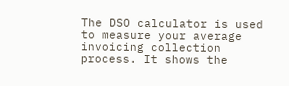The DSO calculator is used to measure your average invoicing collection process. It shows the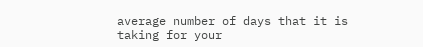average number of days that it is taking for your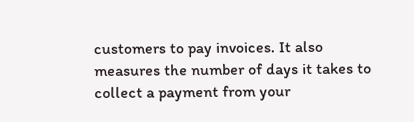customers to pay invoices. It also measures the number of days it takes to collect a payment from your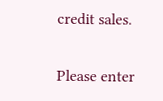credit sales.

Please enter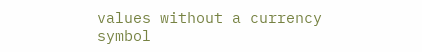values without a currency symbol